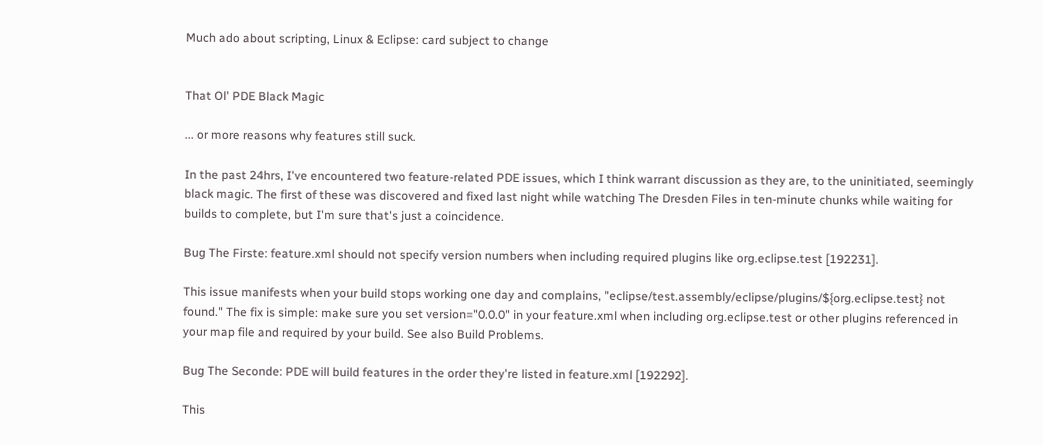Much ado about scripting, Linux & Eclipse: card subject to change


That Ol' PDE Black Magic

... or more reasons why features still suck.

In the past 24hrs, I've encountered two feature-related PDE issues, which I think warrant discussion as they are, to the uninitiated, seemingly black magic. The first of these was discovered and fixed last night while watching The Dresden Files in ten-minute chunks while waiting for builds to complete, but I'm sure that's just a coincidence.

Bug The Firste: feature.xml should not specify version numbers when including required plugins like org.eclipse.test [192231].

This issue manifests when your build stops working one day and complains, "eclipse/test.assembly/eclipse/plugins/${org.eclipse.test} not found." The fix is simple: make sure you set version="0.0.0" in your feature.xml when including org.eclipse.test or other plugins referenced in your map file and required by your build. See also Build Problems.

Bug The Seconde: PDE will build features in the order they're listed in feature.xml [192292].

This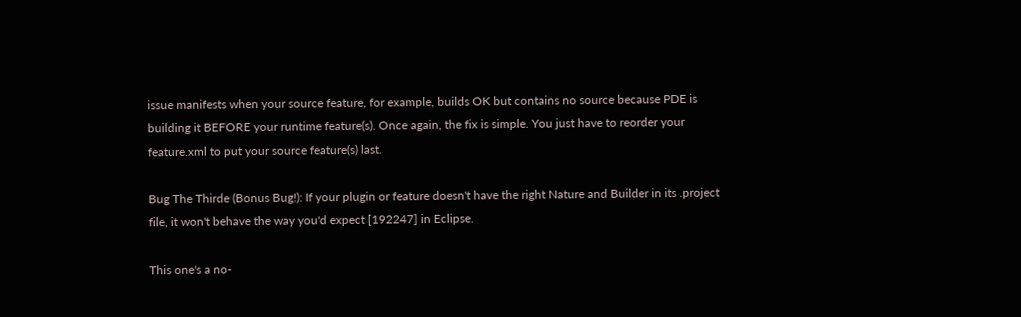issue manifests when your source feature, for example, builds OK but contains no source because PDE is building it BEFORE your runtime feature(s). Once again, the fix is simple. You just have to reorder your feature.xml to put your source feature(s) last.

Bug The Thirde (Bonus Bug!): If your plugin or feature doesn't have the right Nature and Builder in its .project file, it won't behave the way you'd expect [192247] in Eclipse.

This one's a no-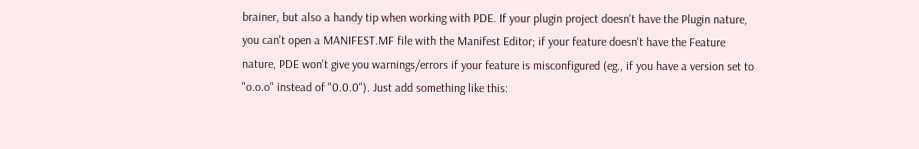brainer, but also a handy tip when working with PDE. If your plugin project doesn't have the Plugin nature, you can't open a MANIFEST.MF file with the Manifest Editor; if your feature doesn't have the Feature nature, PDE won't give you warnings/errors if your feature is misconfigured (eg., if you have a version set to "o.o.o" instead of "0.0.0"). Just add something like this: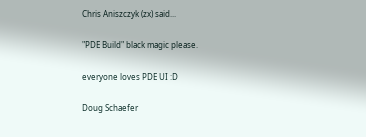Chris Aniszczyk (zx) said...

"PDE Build" black magic please.

everyone loves PDE UI :D

Doug Schaefer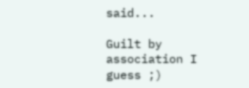said...

Guilt by association I guess ;)